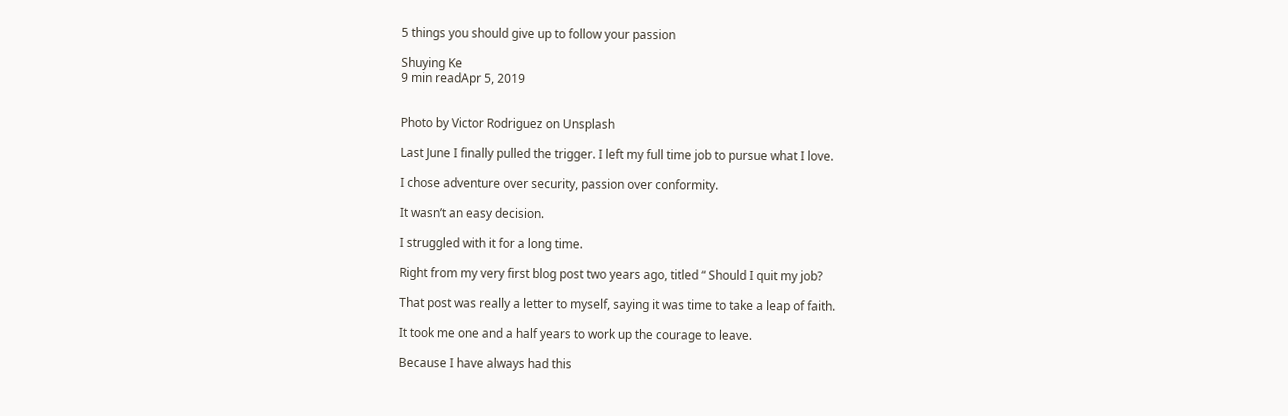5 things you should give up to follow your passion

Shuying Ke
9 min readApr 5, 2019


Photo by Victor Rodriguez on Unsplash

Last June I finally pulled the trigger. I left my full time job to pursue what I love.

I chose adventure over security, passion over conformity.

It wasn’t an easy decision.

I struggled with it for a long time.

Right from my very first blog post two years ago, titled “ Should I quit my job?

That post was really a letter to myself, saying it was time to take a leap of faith.

It took me one and a half years to work up the courage to leave.

Because I have always had this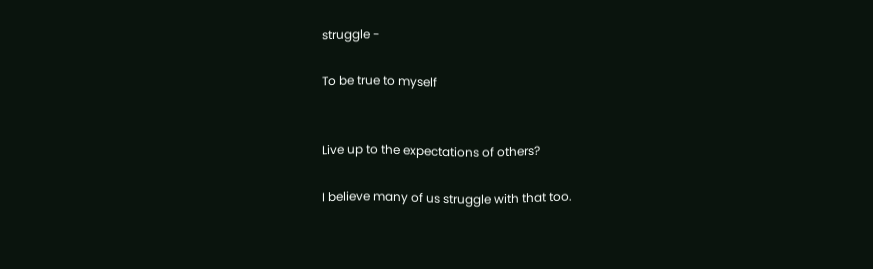struggle -

To be true to myself


Live up to the expectations of others?

I believe many of us struggle with that too.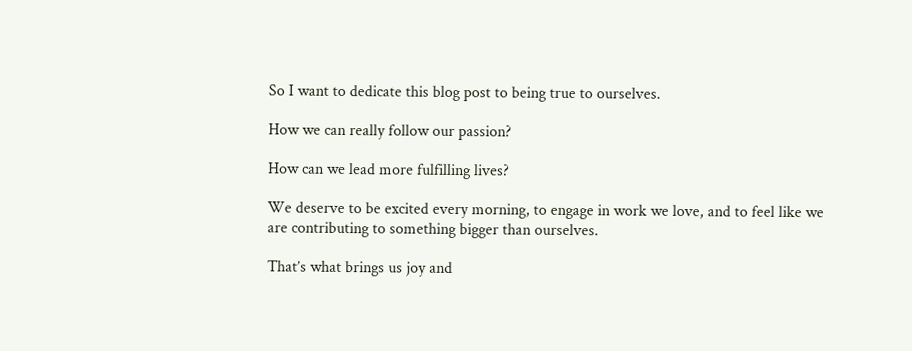So I want to dedicate this blog post to being true to ourselves.

How we can really follow our passion?

How can we lead more fulfilling lives?

We deserve to be excited every morning, to engage in work we love, and to feel like we are contributing to something bigger than ourselves.

That’s what brings us joy and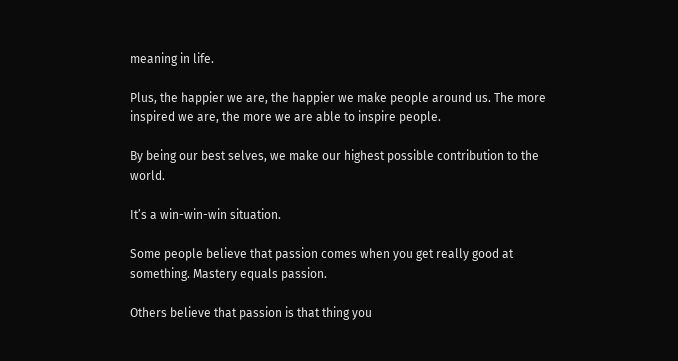meaning in life.

Plus, the happier we are, the happier we make people around us. The more inspired we are, the more we are able to inspire people.

By being our best selves, we make our highest possible contribution to the world.

It’s a win-win-win situation.

Some people believe that passion comes when you get really good at something. Mastery equals passion.

Others believe that passion is that thing you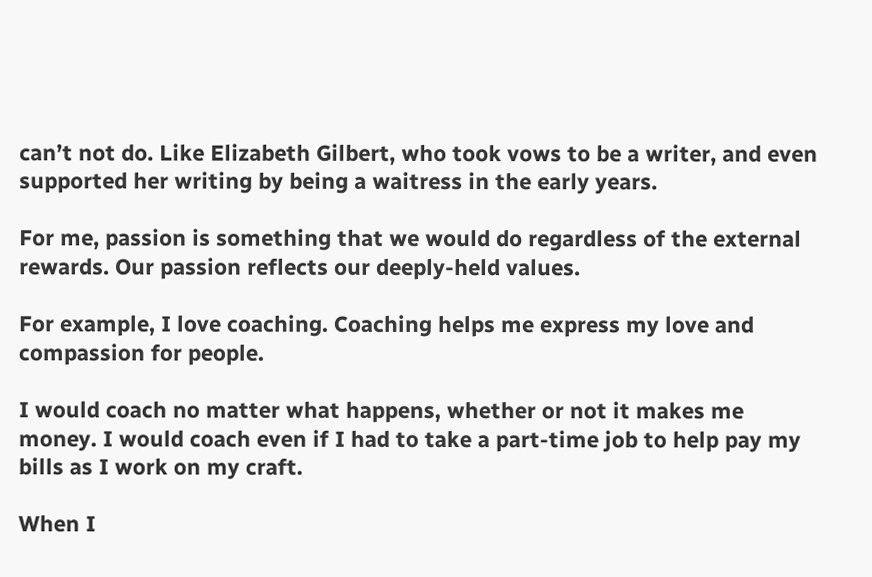can’t not do. Like Elizabeth Gilbert, who took vows to be a writer, and even supported her writing by being a waitress in the early years.

For me, passion is something that we would do regardless of the external rewards. Our passion reflects our deeply-held values.

For example, I love coaching. Coaching helps me express my love and compassion for people.

I would coach no matter what happens, whether or not it makes me money. I would coach even if I had to take a part-time job to help pay my bills as I work on my craft.

When I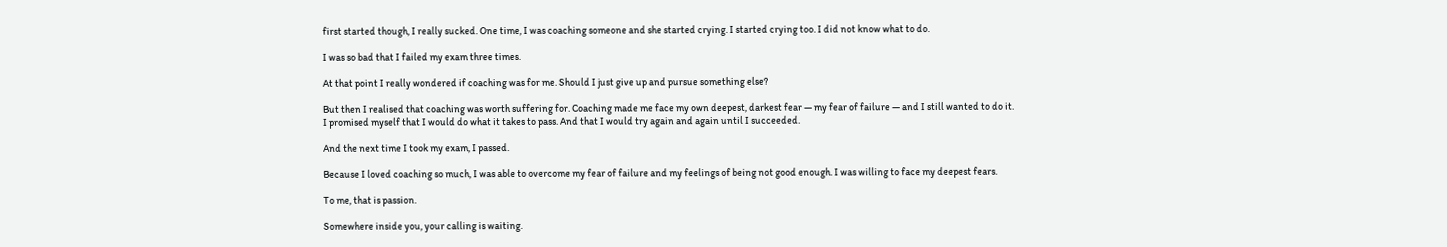first started though, I really sucked. One time, I was coaching someone and she started crying. I started crying too. I did not know what to do.

I was so bad that I failed my exam three times.

At that point I really wondered if coaching was for me. Should I just give up and pursue something else?

But then I realised that coaching was worth suffering for. Coaching made me face my own deepest, darkest fear — my fear of failure — and I still wanted to do it. I promised myself that I would do what it takes to pass. And that I would try again and again until I succeeded.

And the next time I took my exam, I passed.

Because I loved coaching so much, I was able to overcome my fear of failure and my feelings of being not good enough. I was willing to face my deepest fears.

To me, that is passion.

Somewhere inside you, your calling is waiting.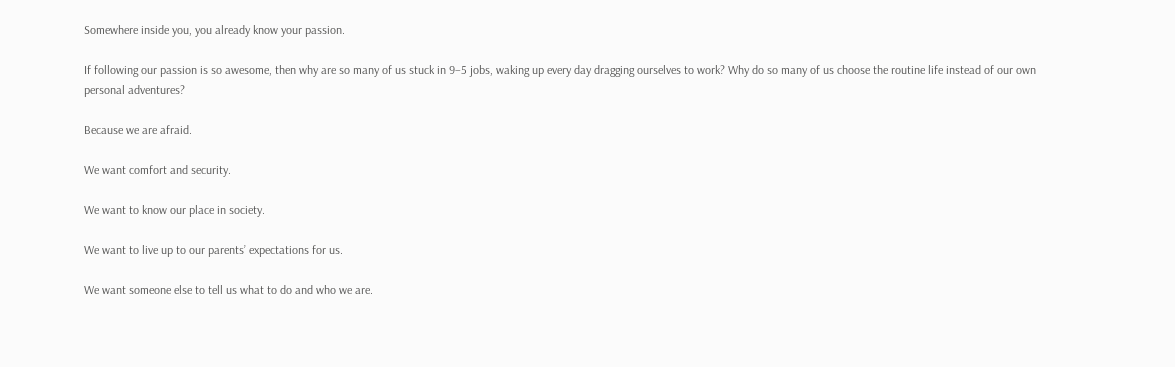Somewhere inside you, you already know your passion.

If following our passion is so awesome, then why are so many of us stuck in 9–5 jobs, waking up every day dragging ourselves to work? Why do so many of us choose the routine life instead of our own personal adventures?

Because we are afraid.

We want comfort and security.

We want to know our place in society.

We want to live up to our parents’ expectations for us.

We want someone else to tell us what to do and who we are.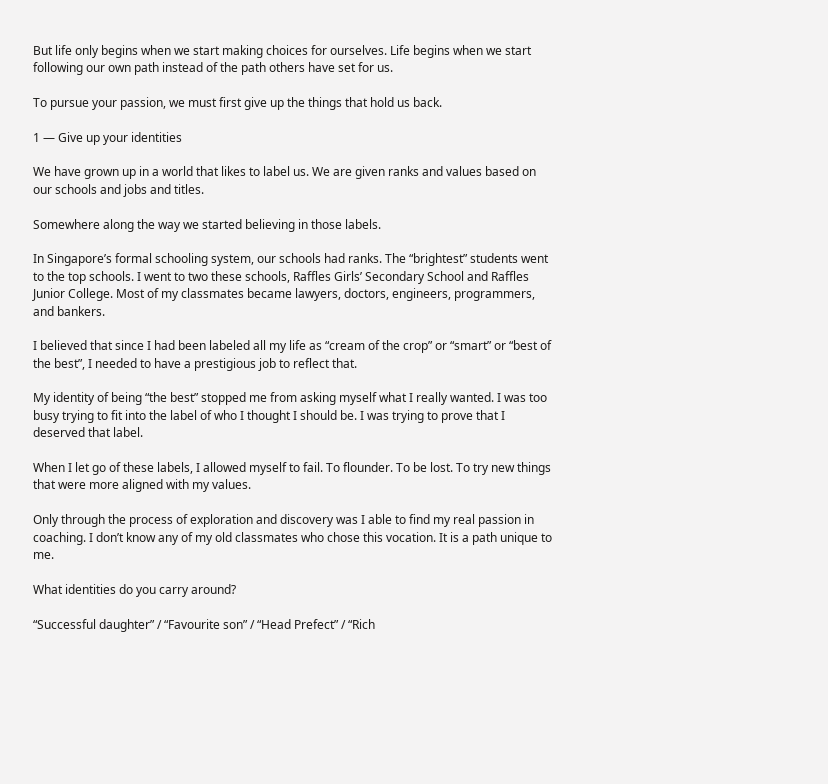But life only begins when we start making choices for ourselves. Life begins when we start following our own path instead of the path others have set for us.

To pursue your passion, we must first give up the things that hold us back.

1 — Give up your identities

We have grown up in a world that likes to label us. We are given ranks and values based on our schools and jobs and titles.

Somewhere along the way we started believing in those labels.

In Singapore’s formal schooling system, our schools had ranks. The “brightest” students went to the top schools. I went to two these schools, Raffles Girls’ Secondary School and Raffles Junior College. Most of my classmates became lawyers, doctors, engineers, programmers, and bankers.

I believed that since I had been labeled all my life as “cream of the crop” or “smart” or “best of the best”, I needed to have a prestigious job to reflect that.

My identity of being “the best” stopped me from asking myself what I really wanted. I was too busy trying to fit into the label of who I thought I should be. I was trying to prove that I deserved that label.

When I let go of these labels, I allowed myself to fail. To flounder. To be lost. To try new things that were more aligned with my values.

Only through the process of exploration and discovery was I able to find my real passion in coaching. I don’t know any of my old classmates who chose this vocation. It is a path unique to me.

What identities do you carry around?

“Successful daughter” / “Favourite son” / “Head Prefect” / “Rich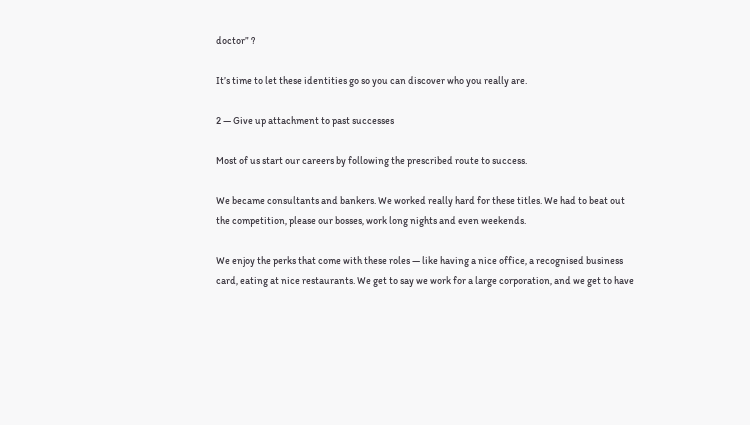doctor” ?

It’s time to let these identities go so you can discover who you really are.

2 — Give up attachment to past successes

Most of us start our careers by following the prescribed route to success.

We became consultants and bankers. We worked really hard for these titles. We had to beat out the competition, please our bosses, work long nights and even weekends.

We enjoy the perks that come with these roles — like having a nice office, a recognised business card, eating at nice restaurants. We get to say we work for a large corporation, and we get to have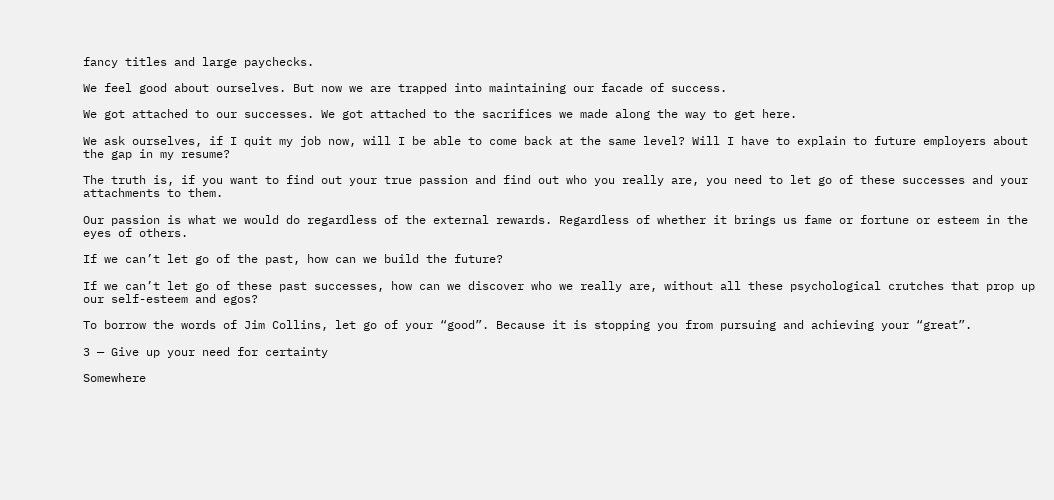fancy titles and large paychecks.

We feel good about ourselves. But now we are trapped into maintaining our facade of success.

We got attached to our successes. We got attached to the sacrifices we made along the way to get here.

We ask ourselves, if I quit my job now, will I be able to come back at the same level? Will I have to explain to future employers about the gap in my resume?

The truth is, if you want to find out your true passion and find out who you really are, you need to let go of these successes and your attachments to them.

Our passion is what we would do regardless of the external rewards. Regardless of whether it brings us fame or fortune or esteem in the eyes of others.

If we can’t let go of the past, how can we build the future?

If we can’t let go of these past successes, how can we discover who we really are, without all these psychological crutches that prop up our self-esteem and egos?

To borrow the words of Jim Collins, let go of your “good”. Because it is stopping you from pursuing and achieving your “great”.

3 — Give up your need for certainty

Somewhere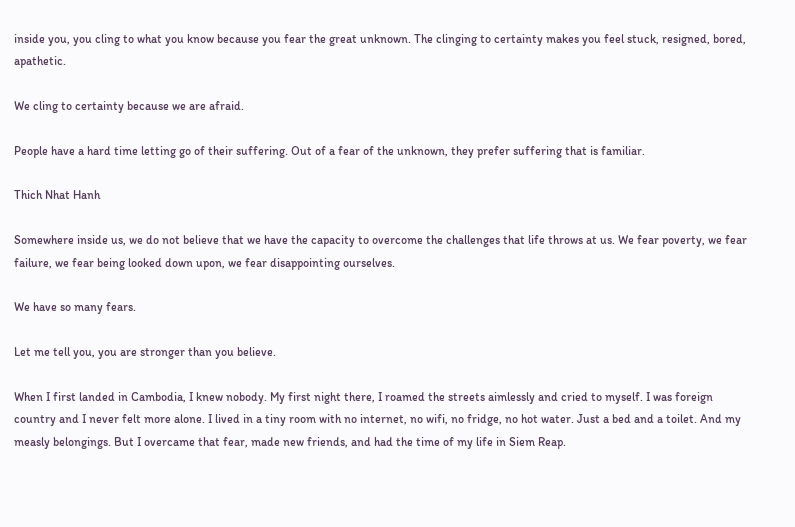inside you, you cling to what you know because you fear the great unknown. The clinging to certainty makes you feel stuck, resigned, bored, apathetic.

We cling to certainty because we are afraid.

People have a hard time letting go of their suffering. Out of a fear of the unknown, they prefer suffering that is familiar.

Thich Nhat Hanh

Somewhere inside us, we do not believe that we have the capacity to overcome the challenges that life throws at us. We fear poverty, we fear failure, we fear being looked down upon, we fear disappointing ourselves.

We have so many fears.

Let me tell you, you are stronger than you believe.

When I first landed in Cambodia, I knew nobody. My first night there, I roamed the streets aimlessly and cried to myself. I was foreign country and I never felt more alone. I lived in a tiny room with no internet, no wifi, no fridge, no hot water. Just a bed and a toilet. And my measly belongings. But I overcame that fear, made new friends, and had the time of my life in Siem Reap.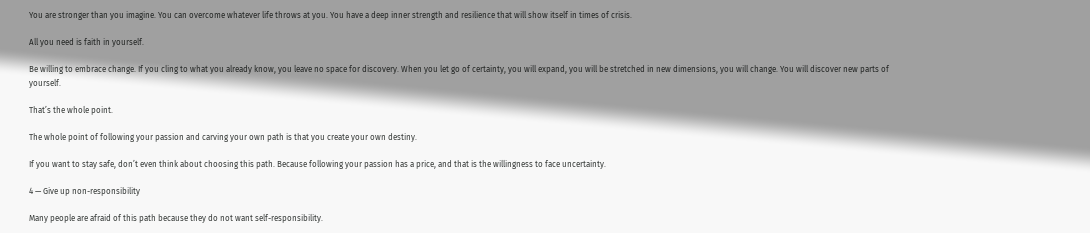You are stronger than you imagine. You can overcome whatever life throws at you. You have a deep inner strength and resilience that will show itself in times of crisis.

All you need is faith in yourself.

Be willing to embrace change. If you cling to what you already know, you leave no space for discovery. When you let go of certainty, you will expand, you will be stretched in new dimensions, you will change. You will discover new parts of yourself.

That’s the whole point.

The whole point of following your passion and carving your own path is that you create your own destiny.

If you want to stay safe, don’t even think about choosing this path. Because following your passion has a price, and that is the willingness to face uncertainty.

4 — Give up non-responsibility

Many people are afraid of this path because they do not want self-responsibility.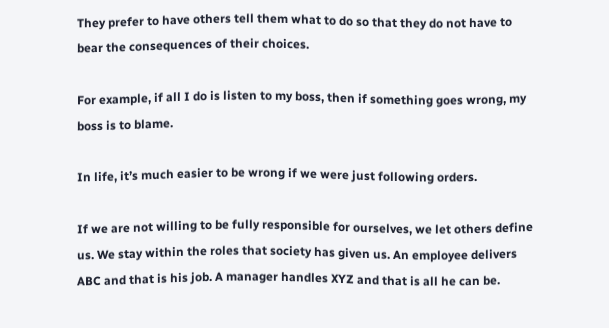They prefer to have others tell them what to do so that they do not have to bear the consequences of their choices.

For example, if all I do is listen to my boss, then if something goes wrong, my boss is to blame.

In life, it’s much easier to be wrong if we were just following orders.

If we are not willing to be fully responsible for ourselves, we let others define us. We stay within the roles that society has given us. An employee delivers ABC and that is his job. A manager handles XYZ and that is all he can be.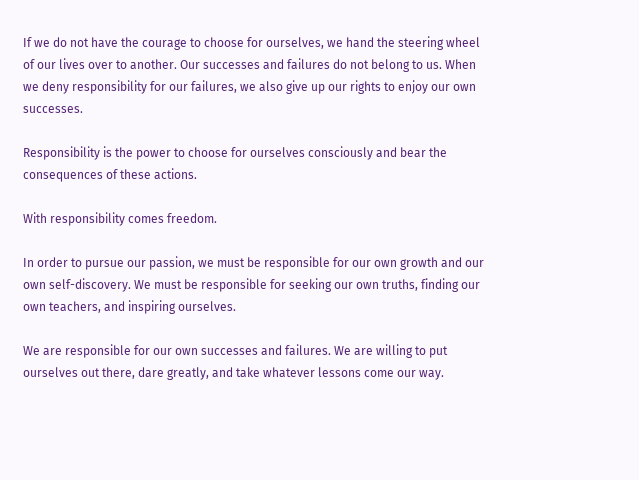If we do not have the courage to choose for ourselves, we hand the steering wheel of our lives over to another. Our successes and failures do not belong to us. When we deny responsibility for our failures, we also give up our rights to enjoy our own successes.

Responsibility is the power to choose for ourselves consciously and bear the consequences of these actions.

With responsibility comes freedom.

In order to pursue our passion, we must be responsible for our own growth and our own self-discovery. We must be responsible for seeking our own truths, finding our own teachers, and inspiring ourselves.

We are responsible for our own successes and failures. We are willing to put ourselves out there, dare greatly, and take whatever lessons come our way.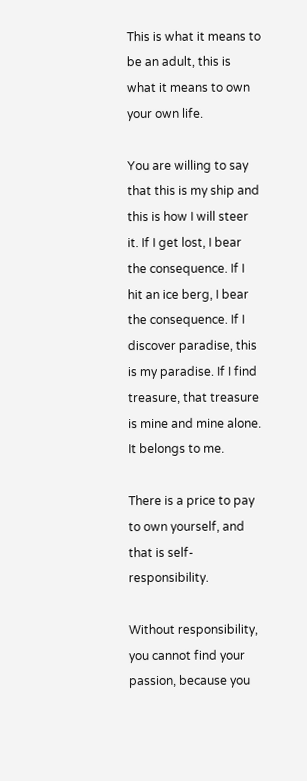This is what it means to be an adult, this is what it means to own your own life.

You are willing to say that this is my ship and this is how I will steer it. If I get lost, I bear the consequence. If I hit an ice berg, I bear the consequence. If I discover paradise, this is my paradise. If I find treasure, that treasure is mine and mine alone. It belongs to me.

There is a price to pay to own yourself, and that is self-responsibility.

Without responsibility, you cannot find your passion, because you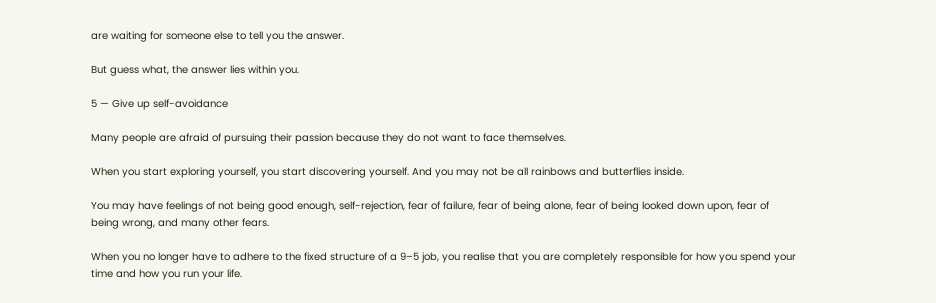are waiting for someone else to tell you the answer.

But guess what, the answer lies within you.

5 — Give up self-avoidance

Many people are afraid of pursuing their passion because they do not want to face themselves.

When you start exploring yourself, you start discovering yourself. And you may not be all rainbows and butterflies inside.

You may have feelings of not being good enough, self-rejection, fear of failure, fear of being alone, fear of being looked down upon, fear of being wrong, and many other fears.

When you no longer have to adhere to the fixed structure of a 9–5 job, you realise that you are completely responsible for how you spend your time and how you run your life.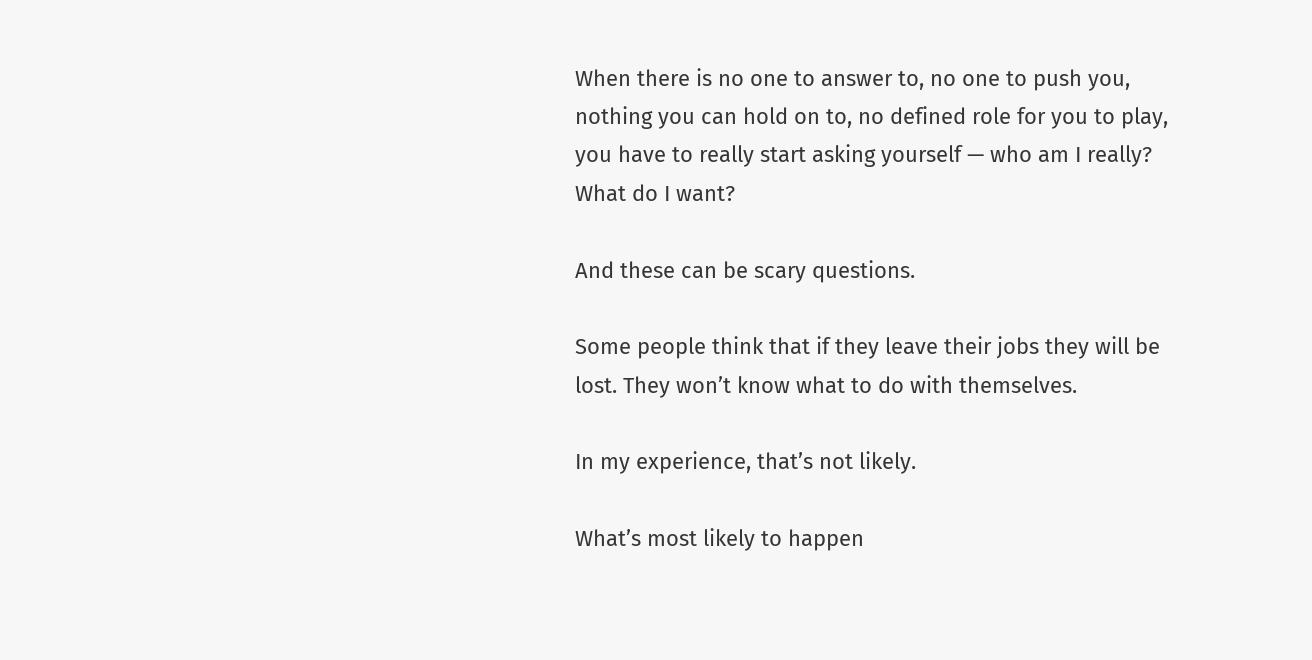When there is no one to answer to, no one to push you, nothing you can hold on to, no defined role for you to play, you have to really start asking yourself — who am I really? What do I want?

And these can be scary questions.

Some people think that if they leave their jobs they will be lost. They won’t know what to do with themselves.

In my experience, that’s not likely.

What’s most likely to happen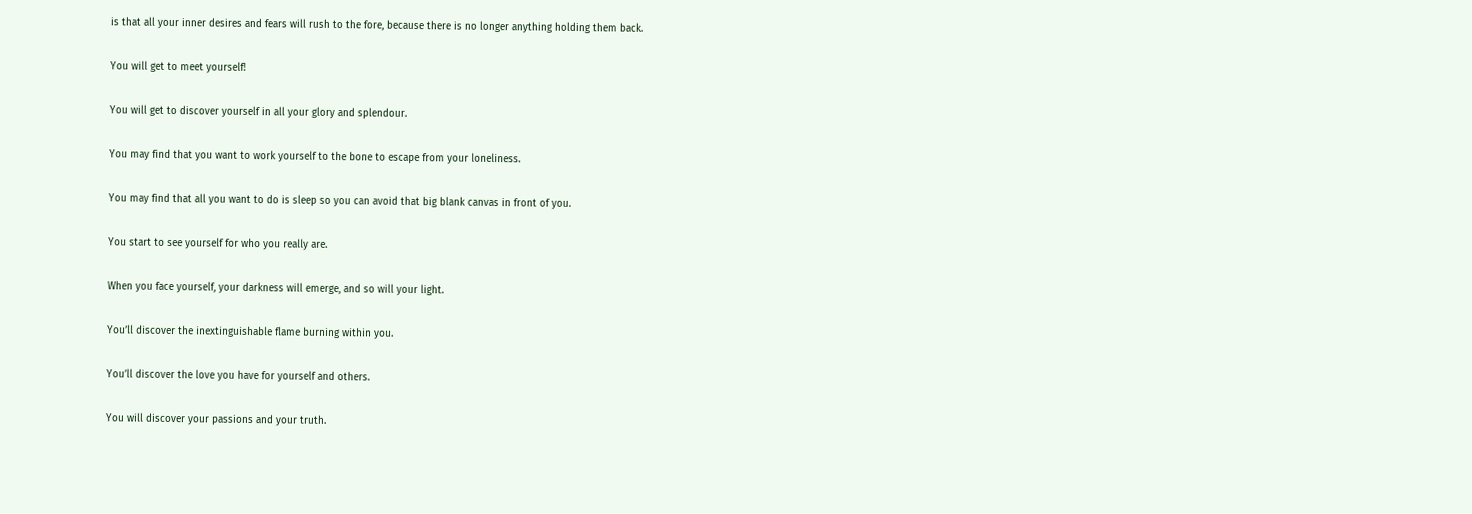is that all your inner desires and fears will rush to the fore, because there is no longer anything holding them back.

You will get to meet yourself!

You will get to discover yourself in all your glory and splendour.

You may find that you want to work yourself to the bone to escape from your loneliness.

You may find that all you want to do is sleep so you can avoid that big blank canvas in front of you.

You start to see yourself for who you really are.

When you face yourself, your darkness will emerge, and so will your light.

You’ll discover the inextinguishable flame burning within you.

You’ll discover the love you have for yourself and others.

You will discover your passions and your truth.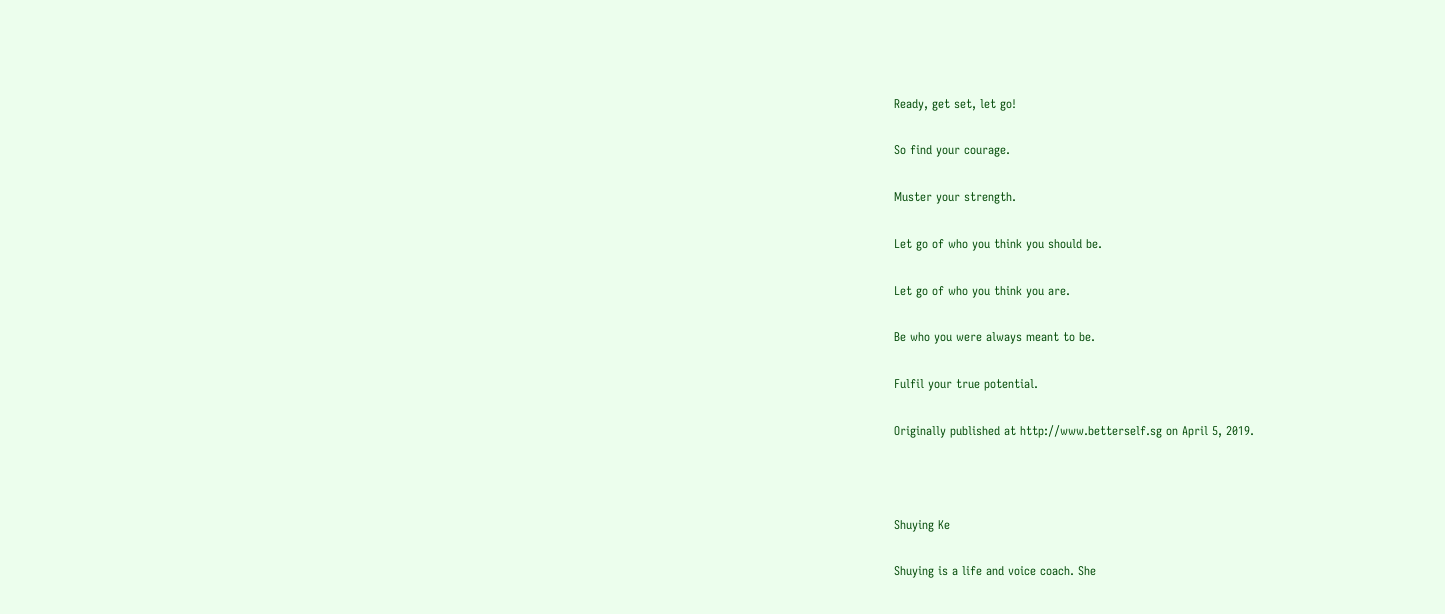Ready, get set, let go!

So find your courage.

Muster your strength.

Let go of who you think you should be.

Let go of who you think you are.

Be who you were always meant to be.

Fulfil your true potential.

Originally published at http://www.betterself.sg on April 5, 2019.



Shuying Ke

Shuying is a life and voice coach. She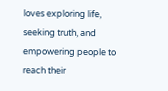loves exploring life, seeking truth, and empowering people to reach their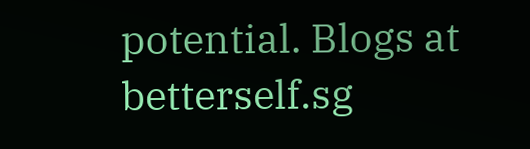potential. Blogs at betterself.sg